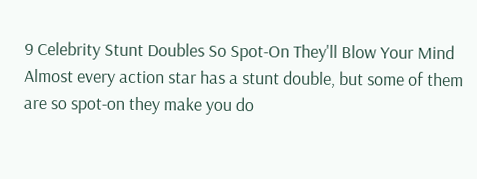9 Celebrity Stunt Doubles So Spot-On They'll Blow Your Mind
Almost every action star has a stunt double, but some of them are so spot-on they make you do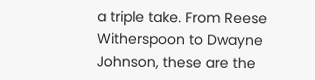a triple take. From Reese Witherspoon to Dwayne Johnson, these are the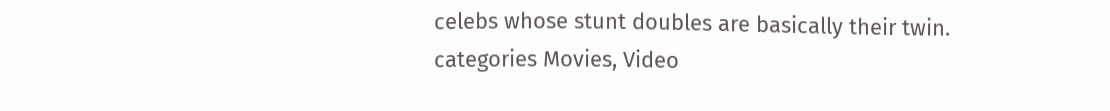celebs whose stunt doubles are basically their twin.
categories Movies, Video